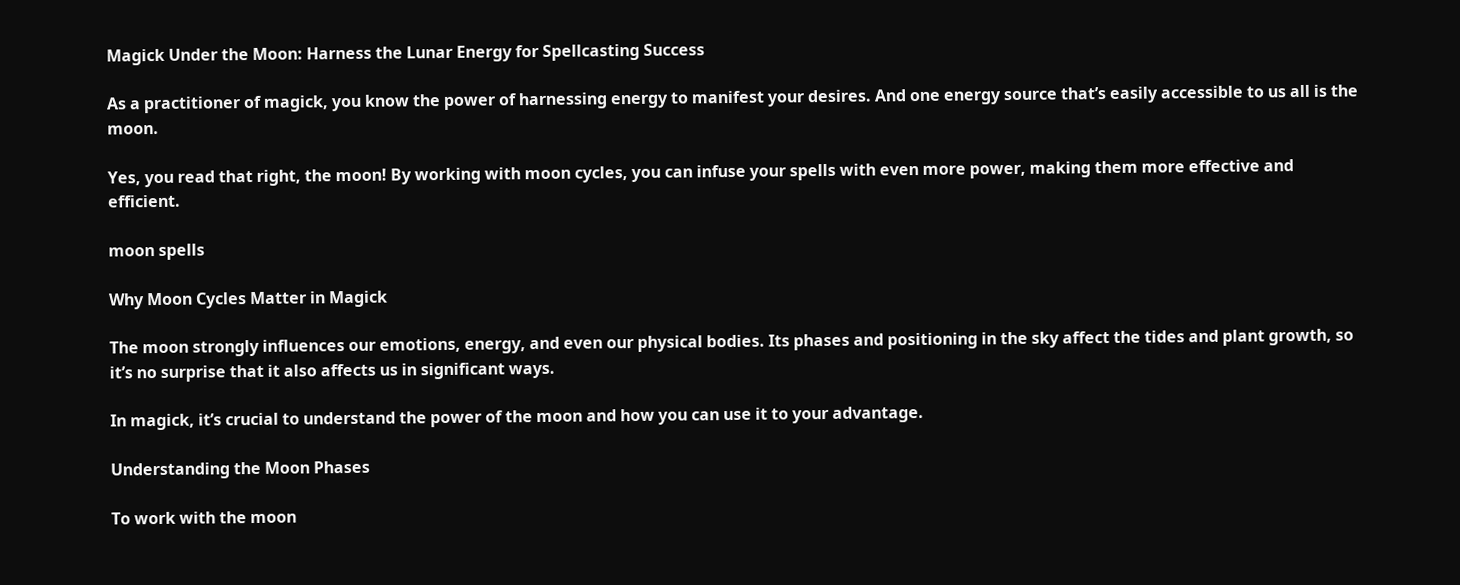Magick Under the Moon: Harness the Lunar Energy for Spellcasting Success

As a practitioner of magick, you know the power of harnessing energy to manifest your desires. And one energy source that’s easily accessible to us all is the moon.

Yes, you read that right, the moon! By working with moon cycles, you can infuse your spells with even more power, making them more effective and efficient.

moon spells

Why Moon Cycles Matter in Magick

The moon strongly influences our emotions, energy, and even our physical bodies. Its phases and positioning in the sky affect the tides and plant growth, so it’s no surprise that it also affects us in significant ways.

In magick, it’s crucial to understand the power of the moon and how you can use it to your advantage.

Understanding the Moon Phases

To work with the moon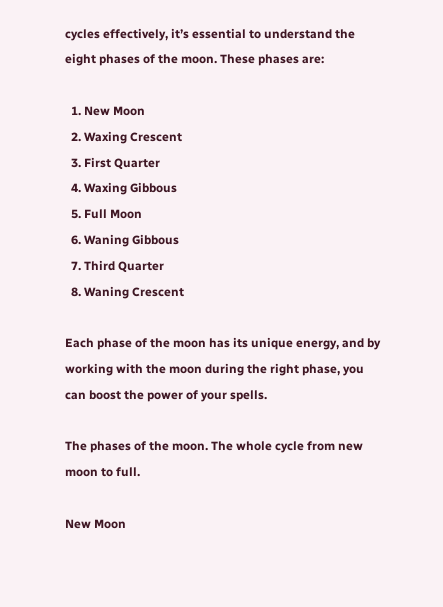cycles effectively, it’s essential to understand the eight phases of the moon. These phases are:

  1. New Moon
  2. Waxing Crescent
  3. First Quarter
  4. Waxing Gibbous
  5. Full Moon
  6. Waning Gibbous
  7. Third Quarter
  8. Waning Crescent

Each phase of the moon has its unique energy, and by working with the moon during the right phase, you can boost the power of your spells.

The phases of the moon. The whole cycle from new moon to full.

New Moon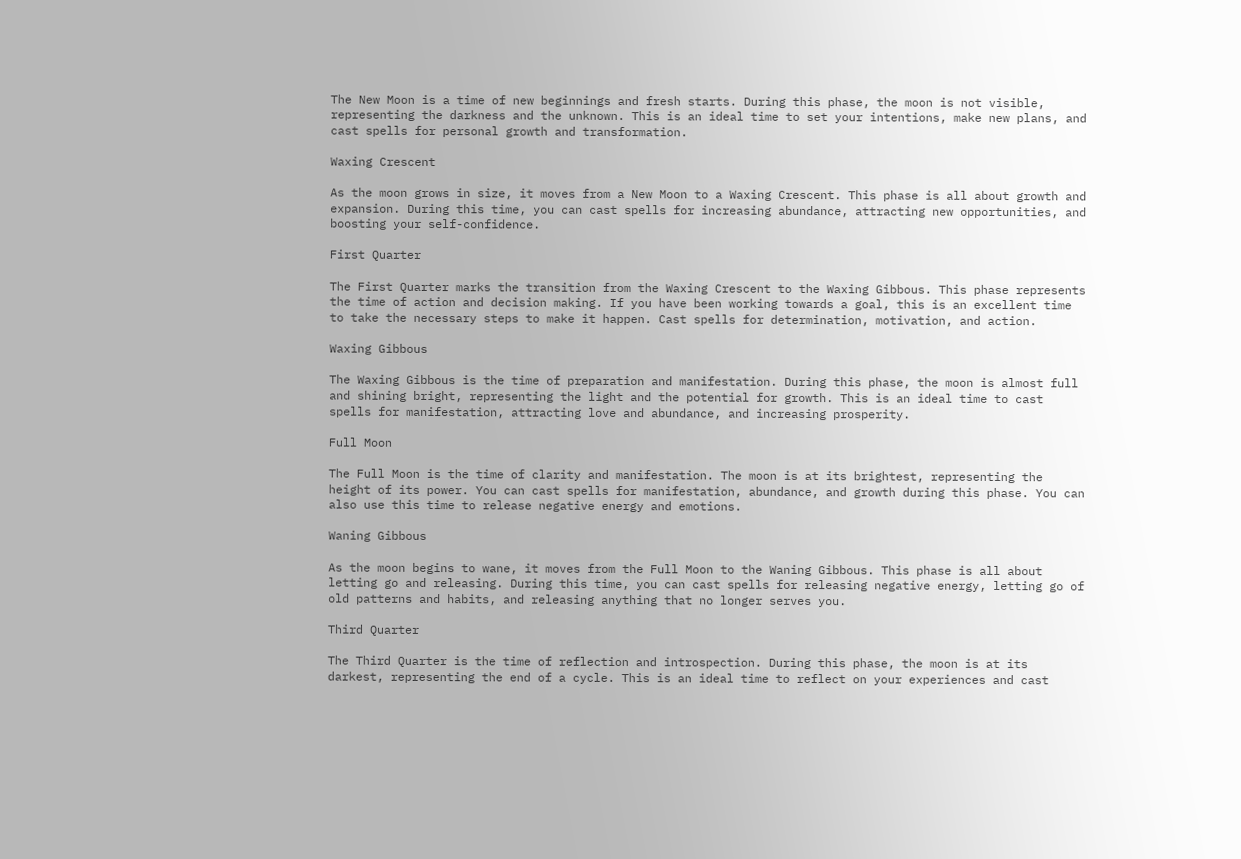The New Moon is a time of new beginnings and fresh starts. During this phase, the moon is not visible, representing the darkness and the unknown. This is an ideal time to set your intentions, make new plans, and cast spells for personal growth and transformation.

Waxing Crescent

As the moon grows in size, it moves from a New Moon to a Waxing Crescent. This phase is all about growth and expansion. During this time, you can cast spells for increasing abundance, attracting new opportunities, and boosting your self-confidence.

First Quarter

The First Quarter marks the transition from the Waxing Crescent to the Waxing Gibbous. This phase represents the time of action and decision making. If you have been working towards a goal, this is an excellent time to take the necessary steps to make it happen. Cast spells for determination, motivation, and action.

Waxing Gibbous

The Waxing Gibbous is the time of preparation and manifestation. During this phase, the moon is almost full and shining bright, representing the light and the potential for growth. This is an ideal time to cast spells for manifestation, attracting love and abundance, and increasing prosperity.

Full Moon

The Full Moon is the time of clarity and manifestation. The moon is at its brightest, representing the height of its power. You can cast spells for manifestation, abundance, and growth during this phase. You can also use this time to release negative energy and emotions.

Waning Gibbous

As the moon begins to wane, it moves from the Full Moon to the Waning Gibbous. This phase is all about letting go and releasing. During this time, you can cast spells for releasing negative energy, letting go of old patterns and habits, and releasing anything that no longer serves you.

Third Quarter

The Third Quarter is the time of reflection and introspection. During this phase, the moon is at its darkest, representing the end of a cycle. This is an ideal time to reflect on your experiences and cast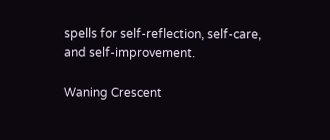spells for self-reflection, self-care, and self-improvement.

Waning Crescent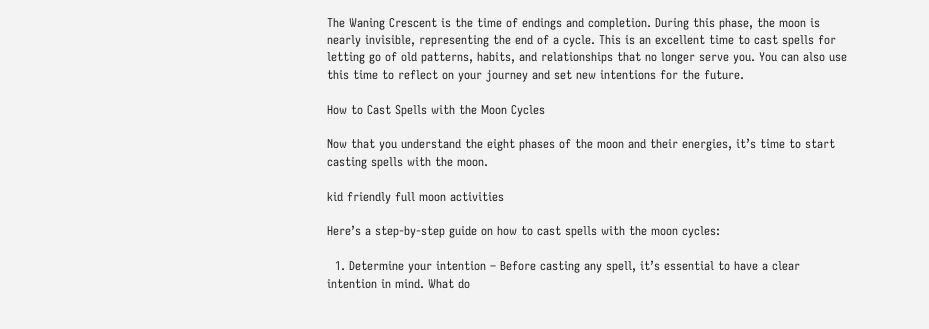The Waning Crescent is the time of endings and completion. During this phase, the moon is nearly invisible, representing the end of a cycle. This is an excellent time to cast spells for letting go of old patterns, habits, and relationships that no longer serve you. You can also use this time to reflect on your journey and set new intentions for the future.

How to Cast Spells with the Moon Cycles

Now that you understand the eight phases of the moon and their energies, it’s time to start casting spells with the moon.

kid friendly full moon activities

Here’s a step-by-step guide on how to cast spells with the moon cycles:

  1. Determine your intention – Before casting any spell, it’s essential to have a clear intention in mind. What do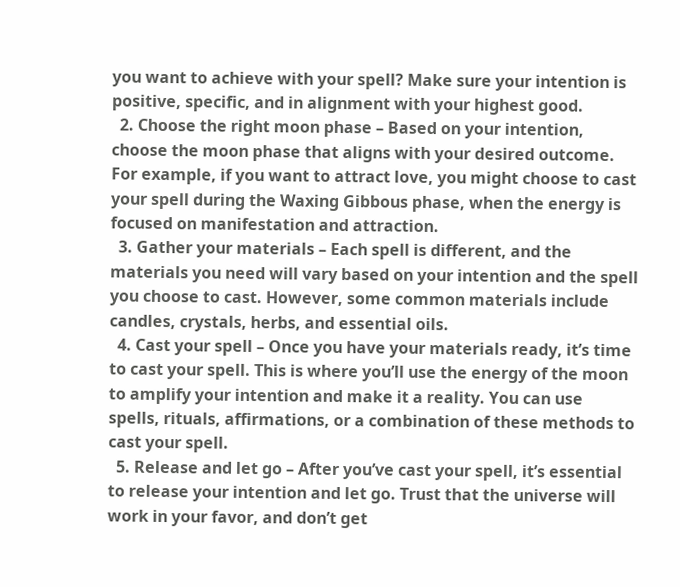you want to achieve with your spell? Make sure your intention is positive, specific, and in alignment with your highest good.
  2. Choose the right moon phase – Based on your intention, choose the moon phase that aligns with your desired outcome. For example, if you want to attract love, you might choose to cast your spell during the Waxing Gibbous phase, when the energy is focused on manifestation and attraction.
  3. Gather your materials – Each spell is different, and the materials you need will vary based on your intention and the spell you choose to cast. However, some common materials include candles, crystals, herbs, and essential oils.
  4. Cast your spell – Once you have your materials ready, it’s time to cast your spell. This is where you’ll use the energy of the moon to amplify your intention and make it a reality. You can use spells, rituals, affirmations, or a combination of these methods to cast your spell.
  5. Release and let go – After you’ve cast your spell, it’s essential to release your intention and let go. Trust that the universe will work in your favor, and don’t get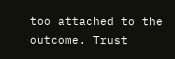too attached to the outcome. Trust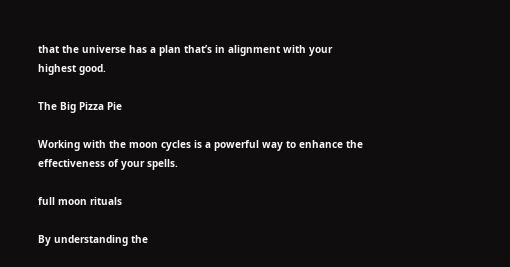that the universe has a plan that’s in alignment with your highest good.

The Big Pizza Pie

Working with the moon cycles is a powerful way to enhance the effectiveness of your spells.

full moon rituals

By understanding the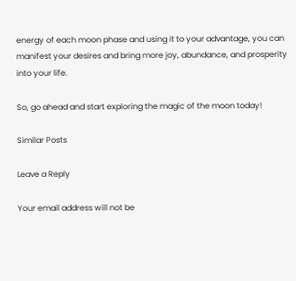energy of each moon phase and using it to your advantage, you can manifest your desires and bring more joy, abundance, and prosperity into your life.

So, go ahead and start exploring the magic of the moon today!

Similar Posts

Leave a Reply

Your email address will not be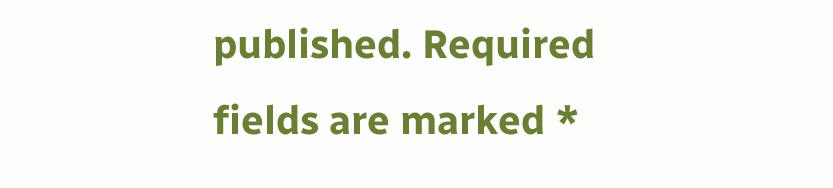published. Required fields are marked *